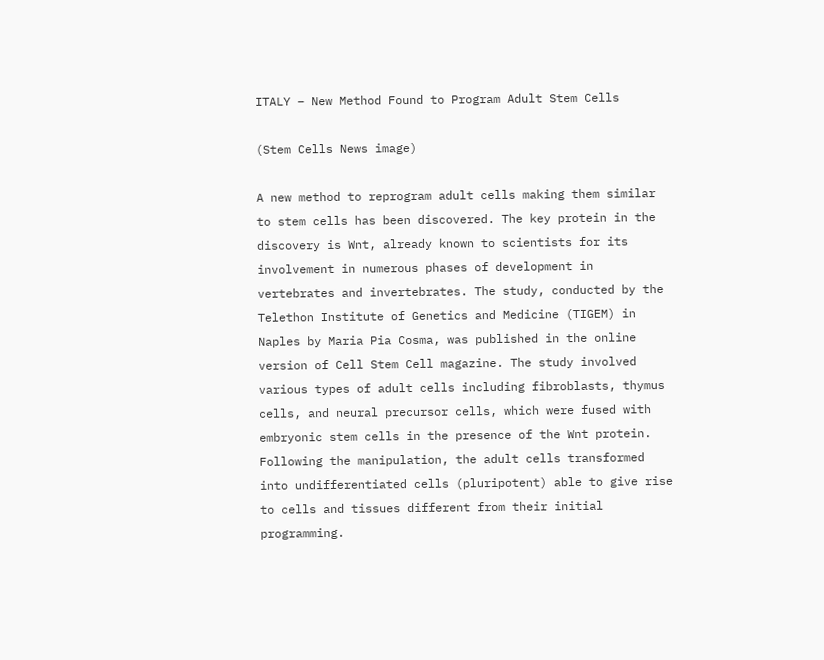ITALY – New Method Found to Program Adult Stem Cells

(Stem Cells News image)

A new method to reprogram adult cells making them similar to stem cells has been discovered. The key protein in the discovery is Wnt, already known to scientists for its involvement in numerous phases of development in vertebrates and invertebrates. The study, conducted by the Telethon Institute of Genetics and Medicine (TIGEM) in Naples by Maria Pia Cosma, was published in the online version of Cell Stem Cell magazine. The study involved various types of adult cells including fibroblasts, thymus cells, and neural precursor cells, which were fused with embryonic stem cells in the presence of the Wnt protein. Following the manipulation, the adult cells transformed into undifferentiated cells (pluripotent) able to give rise to cells and tissues different from their initial programming.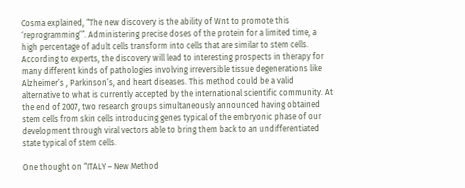Cosma explained, “The new discovery is the ability of Wnt to promote this ‘reprogramming’”. Administering precise doses of the protein for a limited time, a high percentage of adult cells transform into cells that are similar to stem cells. According to experts, the discovery will lead to interesting prospects in therapy for many different kinds of pathologies involving irreversible tissue degenerations like Alzheimer’s , Parkinson’s, and heart diseases. This method could be a valid alternative to what is currently accepted by the international scientific community. At the end of 2007, two research groups simultaneously announced having obtained stem cells from skin cells introducing genes typical of the embryonic phase of our development through viral vectors able to bring them back to an undifferentiated state typical of stem cells.

One thought on “ITALY – New Method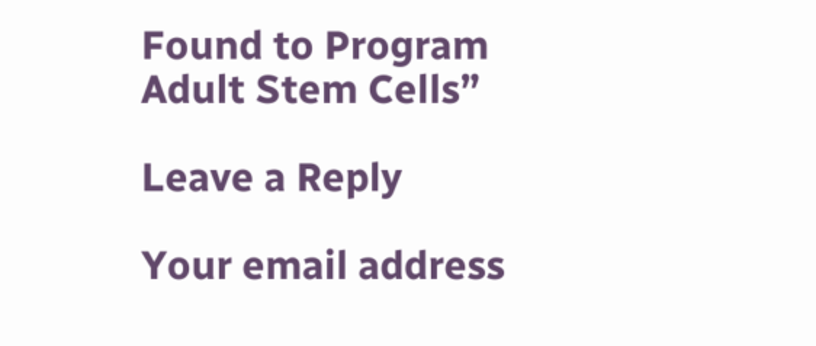Found to Program Adult Stem Cells”

Leave a Reply

Your email address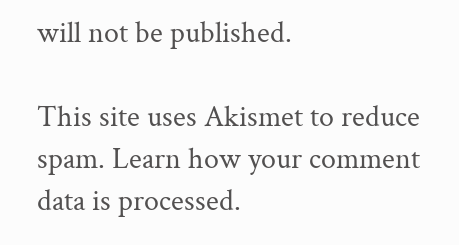will not be published.

This site uses Akismet to reduce spam. Learn how your comment data is processed.